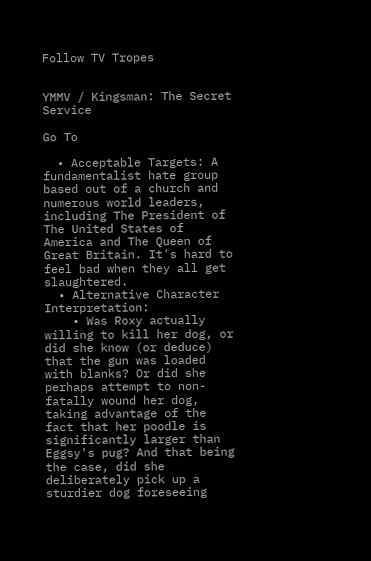Follow TV Tropes


YMMV / Kingsman: The Secret Service

Go To

  • Acceptable Targets: A fundamentalist hate group based out of a church and numerous world leaders, including The President of The United States of America and The Queen of Great Britain. It's hard to feel bad when they all get slaughtered.
  • Alternative Character Interpretation:
    • Was Roxy actually willing to kill her dog, or did she know (or deduce) that the gun was loaded with blanks? Or did she perhaps attempt to non-fatally wound her dog, taking advantage of the fact that her poodle is significantly larger than Eggsy's pug? And that being the case, did she deliberately pick up a sturdier dog foreseeing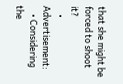that she might be forced to shoot it?
    • Advertisement:
    • Considering the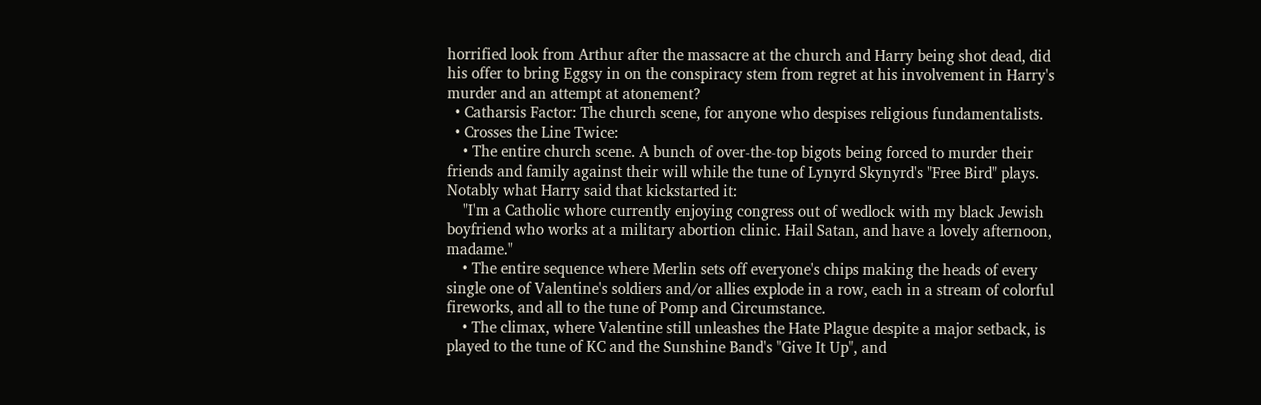horrified look from Arthur after the massacre at the church and Harry being shot dead, did his offer to bring Eggsy in on the conspiracy stem from regret at his involvement in Harry's murder and an attempt at atonement?
  • Catharsis Factor: The church scene, for anyone who despises religious fundamentalists.
  • Crosses the Line Twice:
    • The entire church scene. A bunch of over-the-top bigots being forced to murder their friends and family against their will while the tune of Lynyrd Skynyrd's "Free Bird" plays. Notably what Harry said that kickstarted it:
    "I'm a Catholic whore currently enjoying congress out of wedlock with my black Jewish boyfriend who works at a military abortion clinic. Hail Satan, and have a lovely afternoon, madame."
    • The entire sequence where Merlin sets off everyone's chips making the heads of every single one of Valentine's soldiers and/or allies explode in a row, each in a stream of colorful fireworks, and all to the tune of Pomp and Circumstance.
    • The climax, where Valentine still unleashes the Hate Plague despite a major setback, is played to the tune of KC and the Sunshine Band's "Give It Up", and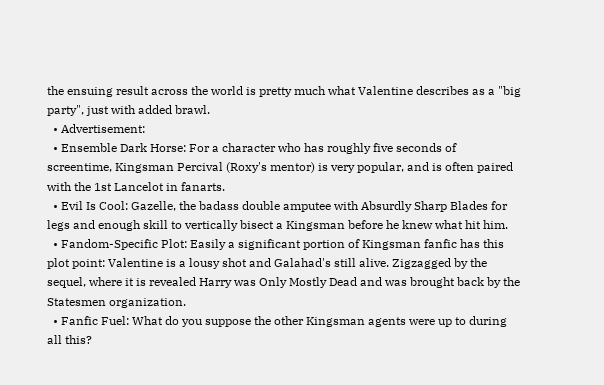the ensuing result across the world is pretty much what Valentine describes as a "big party", just with added brawl.
  • Advertisement:
  • Ensemble Dark Horse: For a character who has roughly five seconds of screentime, Kingsman Percival (Roxy's mentor) is very popular, and is often paired with the 1st Lancelot in fanarts.
  • Evil Is Cool: Gazelle, the badass double amputee with Absurdly Sharp Blades for legs and enough skill to vertically bisect a Kingsman before he knew what hit him.
  • Fandom-Specific Plot: Easily a significant portion of Kingsman fanfic has this plot point: Valentine is a lousy shot and Galahad's still alive. Zigzagged by the sequel, where it is revealed Harry was Only Mostly Dead and was brought back by the Statesmen organization.
  • Fanfic Fuel: What do you suppose the other Kingsman agents were up to during all this?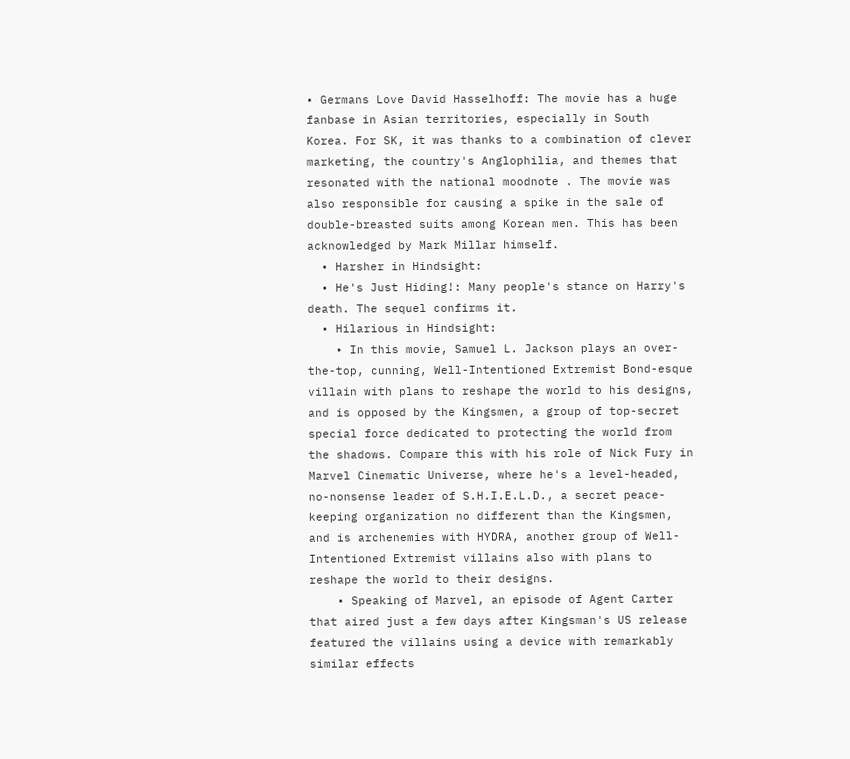• Germans Love David Hasselhoff: The movie has a huge fanbase in Asian territories, especially in South Korea. For SK, it was thanks to a combination of clever marketing, the country's Anglophilia, and themes that resonated with the national moodnote . The movie was also responsible for causing a spike in the sale of double-breasted suits among Korean men. This has been acknowledged by Mark Millar himself.
  • Harsher in Hindsight:
  • He's Just Hiding!: Many people's stance on Harry's death. The sequel confirms it.
  • Hilarious in Hindsight:
    • In this movie, Samuel L. Jackson plays an over-the-top, cunning, Well-Intentioned Extremist Bond-esque villain with plans to reshape the world to his designs, and is opposed by the Kingsmen, a group of top-secret special force dedicated to protecting the world from the shadows. Compare this with his role of Nick Fury in Marvel Cinematic Universe, where he's a level-headed, no-nonsense leader of S.H.I.E.L.D., a secret peace-keeping organization no different than the Kingsmen, and is archenemies with HYDRA, another group of Well-Intentioned Extremist villains also with plans to reshape the world to their designs.
    • Speaking of Marvel, an episode of Agent Carter that aired just a few days after Kingsman's US release featured the villains using a device with remarkably similar effects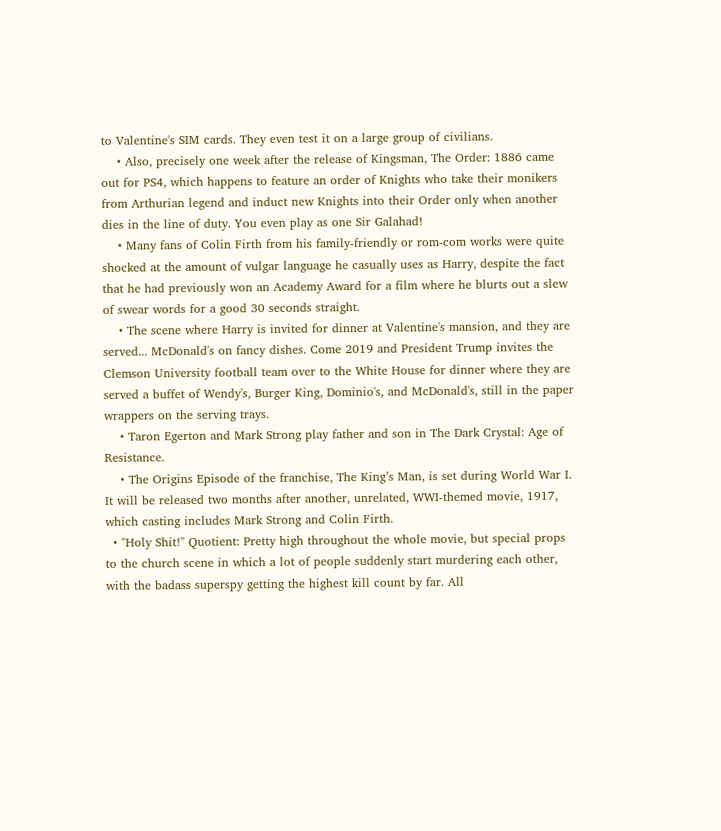to Valentine's SIM cards. They even test it on a large group of civilians.
    • Also, precisely one week after the release of Kingsman, The Order: 1886 came out for PS4, which happens to feature an order of Knights who take their monikers from Arthurian legend and induct new Knights into their Order only when another dies in the line of duty. You even play as one Sir Galahad!
    • Many fans of Colin Firth from his family-friendly or rom-com works were quite shocked at the amount of vulgar language he casually uses as Harry, despite the fact that he had previously won an Academy Award for a film where he blurts out a slew of swear words for a good 30 seconds straight.
    • The scene where Harry is invited for dinner at Valentine's mansion, and they are served... McDonald's on fancy dishes. Come 2019 and President Trump invites the Clemson University football team over to the White House for dinner where they are served a buffet of Wendy's, Burger King, Dominio's, and McDonald's, still in the paper wrappers on the serving trays.
    • Taron Egerton and Mark Strong play father and son in The Dark Crystal: Age of Resistance.
    • The Origins Episode of the franchise, The King’s Man, is set during World War I. It will be released two months after another, unrelated, WWI-themed movie, 1917, which casting includes Mark Strong and Colin Firth.
  • "Holy Shit!" Quotient: Pretty high throughout the whole movie, but special props to the church scene in which a lot of people suddenly start murdering each other, with the badass superspy getting the highest kill count by far. All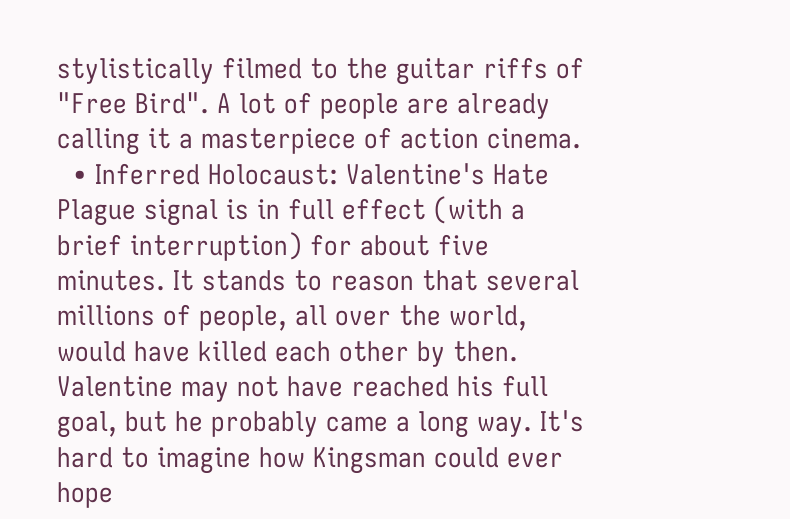stylistically filmed to the guitar riffs of "Free Bird". A lot of people are already calling it a masterpiece of action cinema.
  • Inferred Holocaust: Valentine's Hate Plague signal is in full effect (with a brief interruption) for about five minutes. It stands to reason that several millions of people, all over the world, would have killed each other by then. Valentine may not have reached his full goal, but he probably came a long way. It's hard to imagine how Kingsman could ever hope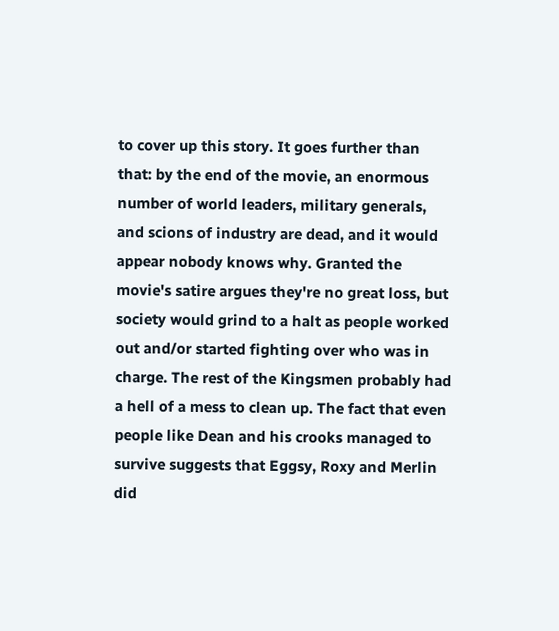to cover up this story. It goes further than that: by the end of the movie, an enormous number of world leaders, military generals, and scions of industry are dead, and it would appear nobody knows why. Granted the movie's satire argues they're no great loss, but society would grind to a halt as people worked out and/or started fighting over who was in charge. The rest of the Kingsmen probably had a hell of a mess to clean up. The fact that even people like Dean and his crooks managed to survive suggests that Eggsy, Roxy and Merlin did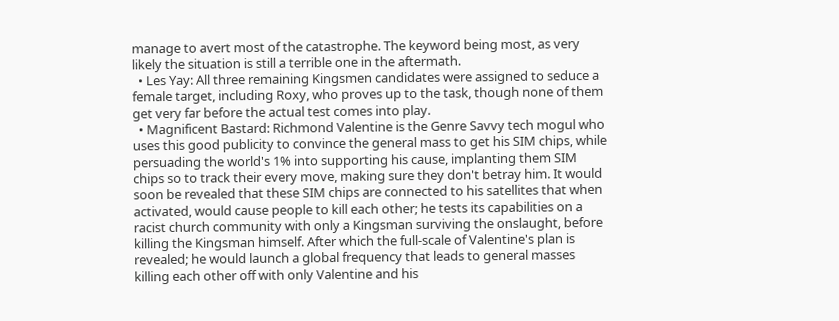manage to avert most of the catastrophe. The keyword being most, as very likely the situation is still a terrible one in the aftermath.
  • Les Yay: All three remaining Kingsmen candidates were assigned to seduce a female target, including Roxy, who proves up to the task, though none of them get very far before the actual test comes into play.
  • Magnificent Bastard: Richmond Valentine is the Genre Savvy tech mogul who uses this good publicity to convince the general mass to get his SIM chips, while persuading the world's 1% into supporting his cause, implanting them SIM chips so to track their every move, making sure they don't betray him. It would soon be revealed that these SIM chips are connected to his satellites that when activated, would cause people to kill each other; he tests its capabilities on a racist church community with only a Kingsman surviving the onslaught, before killing the Kingsman himself. After which the full-scale of Valentine's plan is revealed; he would launch a global frequency that leads to general masses killing each other off with only Valentine and his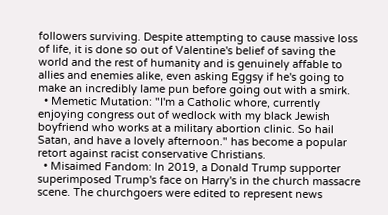followers surviving. Despite attempting to cause massive loss of life, it is done so out of Valentine's belief of saving the world and the rest of humanity and is genuinely affable to allies and enemies alike, even asking Eggsy if he's going to make an incredibly lame pun before going out with a smirk.
  • Memetic Mutation: "I'm a Catholic whore, currently enjoying congress out of wedlock with my black Jewish boyfriend who works at a military abortion clinic. So hail Satan, and have a lovely afternoon." has become a popular retort against racist conservative Christians.
  • Misaimed Fandom: In 2019, a Donald Trump supporter superimposed Trump's face on Harry's in the church massacre scene. The churchgoers were edited to represent news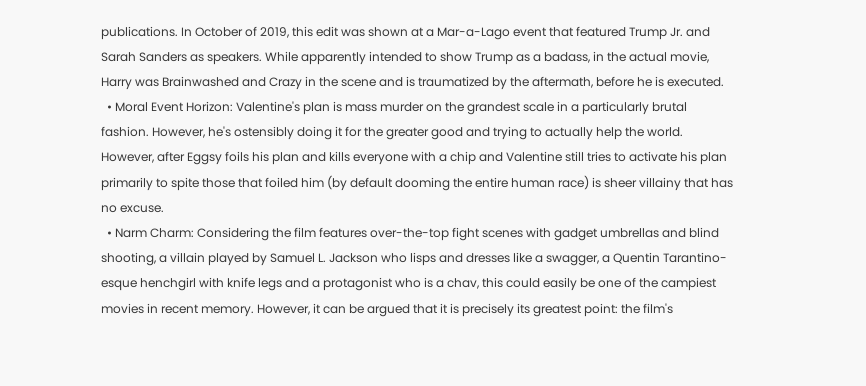publications. In October of 2019, this edit was shown at a Mar-a-Lago event that featured Trump Jr. and Sarah Sanders as speakers. While apparently intended to show Trump as a badass, in the actual movie, Harry was Brainwashed and Crazy in the scene and is traumatized by the aftermath, before he is executed.
  • Moral Event Horizon: Valentine's plan is mass murder on the grandest scale in a particularly brutal fashion. However, he's ostensibly doing it for the greater good and trying to actually help the world. However, after Eggsy foils his plan and kills everyone with a chip and Valentine still tries to activate his plan primarily to spite those that foiled him (by default dooming the entire human race) is sheer villainy that has no excuse.
  • Narm Charm: Considering the film features over-the-top fight scenes with gadget umbrellas and blind shooting, a villain played by Samuel L. Jackson who lisps and dresses like a swagger, a Quentin Tarantino-esque henchgirl with knife legs and a protagonist who is a chav, this could easily be one of the campiest movies in recent memory. However, it can be argued that it is precisely its greatest point: the film's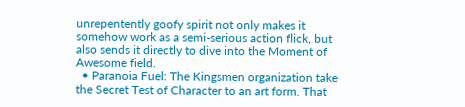unrepentently goofy spirit not only makes it somehow work as a semi-serious action flick, but also sends it directly to dive into the Moment of Awesome field.
  • Paranoia Fuel: The Kingsmen organization take the Secret Test of Character to an art form. That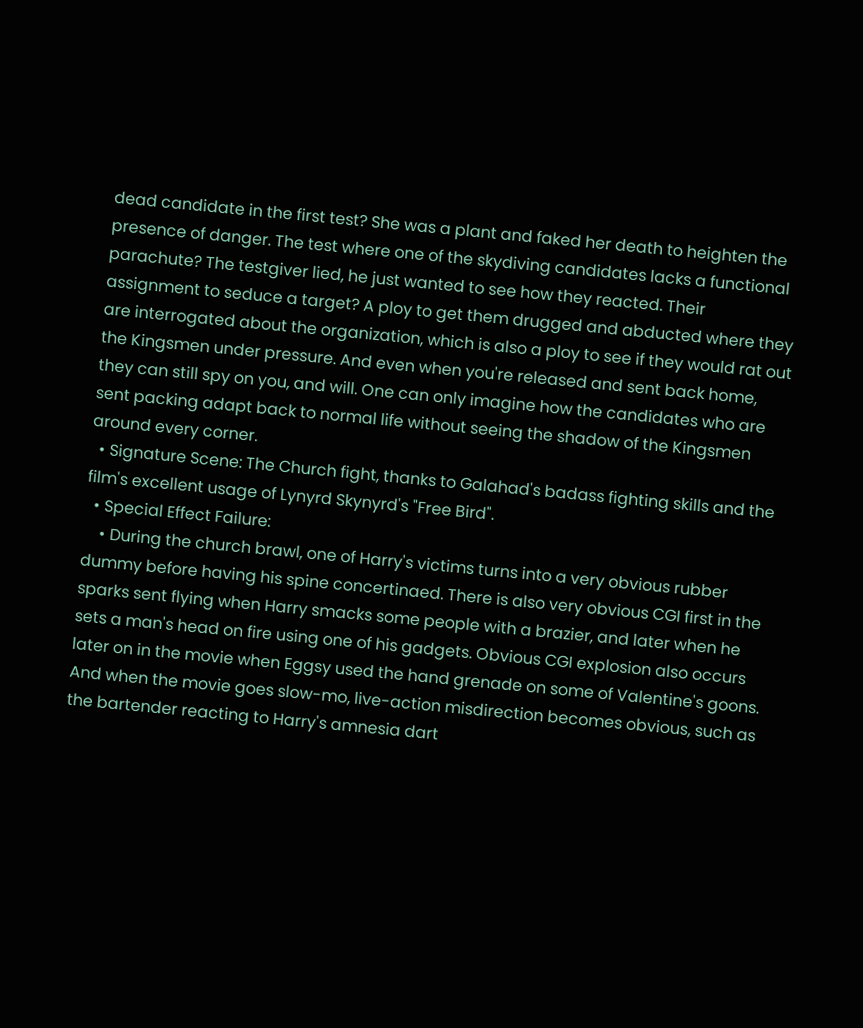dead candidate in the first test? She was a plant and faked her death to heighten the presence of danger. The test where one of the skydiving candidates lacks a functional parachute? The testgiver lied, he just wanted to see how they reacted. Their assignment to seduce a target? A ploy to get them drugged and abducted where they are interrogated about the organization, which is also a ploy to see if they would rat out the Kingsmen under pressure. And even when you're released and sent back home, they can still spy on you, and will. One can only imagine how the candidates who are sent packing adapt back to normal life without seeing the shadow of the Kingsmen around every corner.
  • Signature Scene: The Church fight, thanks to Galahad's badass fighting skills and the film's excellent usage of Lynyrd Skynyrd's "Free Bird".
  • Special Effect Failure:
    • During the church brawl, one of Harry's victims turns into a very obvious rubber dummy before having his spine concertinaed. There is also very obvious CGI first in the sparks sent flying when Harry smacks some people with a brazier, and later when he sets a man's head on fire using one of his gadgets. Obvious CGI explosion also occurs later on in the movie when Eggsy used the hand grenade on some of Valentine's goons. And when the movie goes slow-mo, live-action misdirection becomes obvious, such as the bartender reacting to Harry's amnesia dart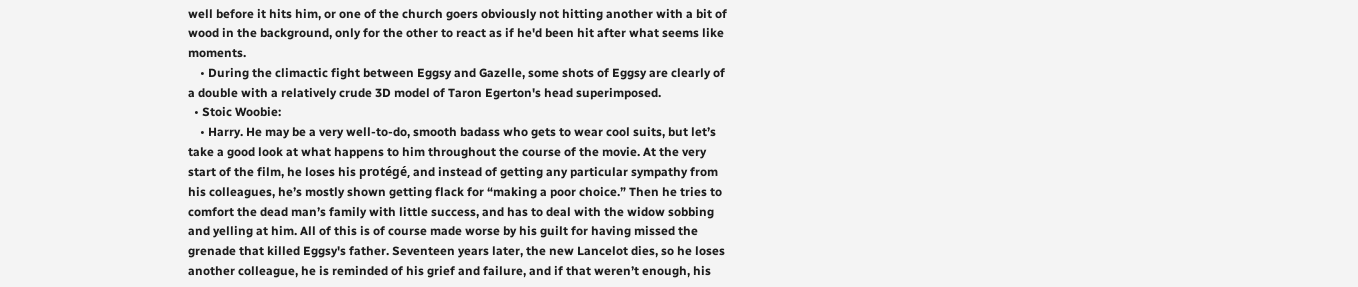well before it hits him, or one of the church goers obviously not hitting another with a bit of wood in the background, only for the other to react as if he'd been hit after what seems like moments.
    • During the climactic fight between Eggsy and Gazelle, some shots of Eggsy are clearly of a double with a relatively crude 3D model of Taron Egerton's head superimposed.
  • Stoic Woobie:
    • Harry. He may be a very well-to-do, smooth badass who gets to wear cool suits, but let’s take a good look at what happens to him throughout the course of the movie. At the very start of the film, he loses his protégé, and instead of getting any particular sympathy from his colleagues, he’s mostly shown getting flack for “making a poor choice.” Then he tries to comfort the dead man’s family with little success, and has to deal with the widow sobbing and yelling at him. All of this is of course made worse by his guilt for having missed the grenade that killed Eggsy's father. Seventeen years later, the new Lancelot dies, so he loses another colleague, he is reminded of his grief and failure, and if that weren’t enough, his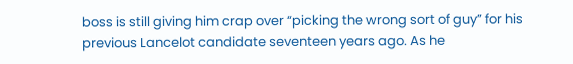boss is still giving him crap over “picking the wrong sort of guy” for his previous Lancelot candidate seventeen years ago. As he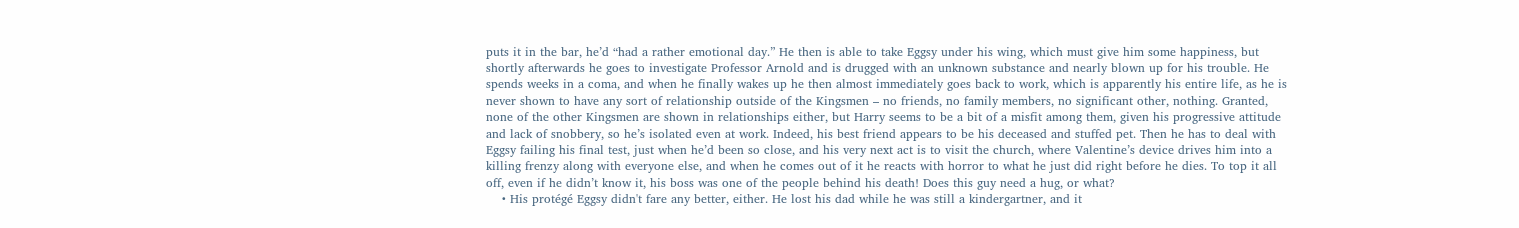puts it in the bar, he’d “had a rather emotional day.” He then is able to take Eggsy under his wing, which must give him some happiness, but shortly afterwards he goes to investigate Professor Arnold and is drugged with an unknown substance and nearly blown up for his trouble. He spends weeks in a coma, and when he finally wakes up he then almost immediately goes back to work, which is apparently his entire life, as he is never shown to have any sort of relationship outside of the Kingsmen – no friends, no family members, no significant other, nothing. Granted, none of the other Kingsmen are shown in relationships either, but Harry seems to be a bit of a misfit among them, given his progressive attitude and lack of snobbery, so he’s isolated even at work. Indeed, his best friend appears to be his deceased and stuffed pet. Then he has to deal with Eggsy failing his final test, just when he’d been so close, and his very next act is to visit the church, where Valentine’s device drives him into a killing frenzy along with everyone else, and when he comes out of it he reacts with horror to what he just did right before he dies. To top it all off, even if he didn’t know it, his boss was one of the people behind his death! Does this guy need a hug, or what?
    • His protégé Eggsy didn't fare any better, either. He lost his dad while he was still a kindergartner, and it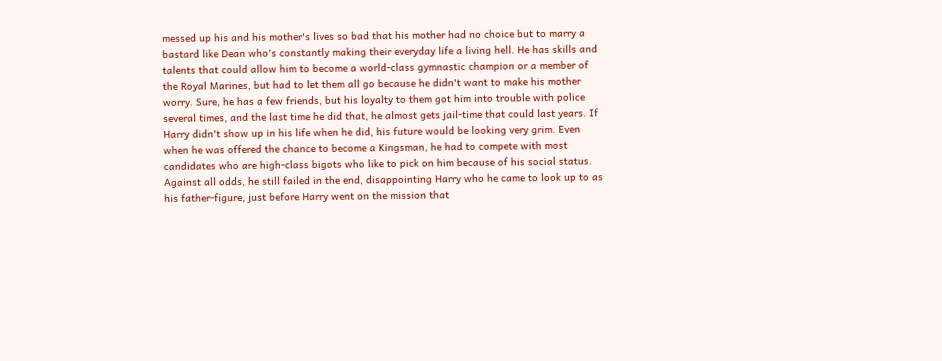messed up his and his mother's lives so bad that his mother had no choice but to marry a bastard like Dean who's constantly making their everyday life a living hell. He has skills and talents that could allow him to become a world-class gymnastic champion or a member of the Royal Marines, but had to let them all go because he didn't want to make his mother worry. Sure, he has a few friends, but his loyalty to them got him into trouble with police several times, and the last time he did that, he almost gets jail-time that could last years. If Harry didn't show up in his life when he did, his future would be looking very grim. Even when he was offered the chance to become a Kingsman, he had to compete with most candidates who are high-class bigots who like to pick on him because of his social status. Against all odds, he still failed in the end, disappointing Harry who he came to look up to as his father-figure, just before Harry went on the mission that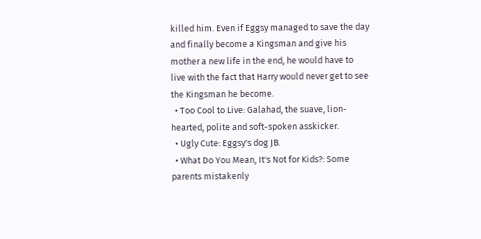killed him. Even if Eggsy managed to save the day and finally become a Kingsman and give his mother a new life in the end, he would have to live with the fact that Harry would never get to see the Kingsman he become.
  • Too Cool to Live: Galahad, the suave, lion-hearted, polite and soft-spoken asskicker.
  • Ugly Cute: Eggsy's dog JB.
  • What Do You Mean, It's Not for Kids?: Some parents mistakenly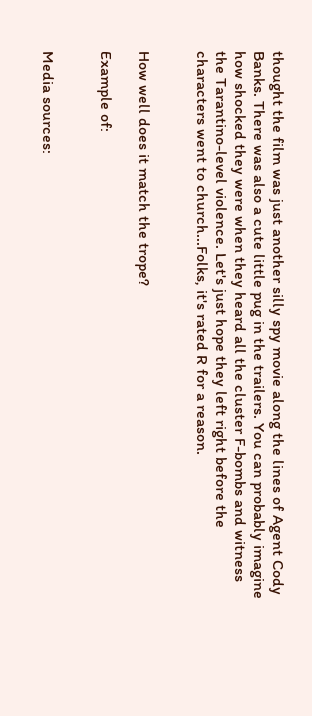thought the film was just another silly spy movie along the lines of Agent Cody Banks. There was also a cute little pug in the trailers. You can probably imagine how shocked they were when they heard all the cluster F-bombs and witness the Tarantino-level violence. Let's just hope they left right before the characters went to church...Folks, it's rated R for a reason.


How well does it match the trope?

Example of:


Media sources: